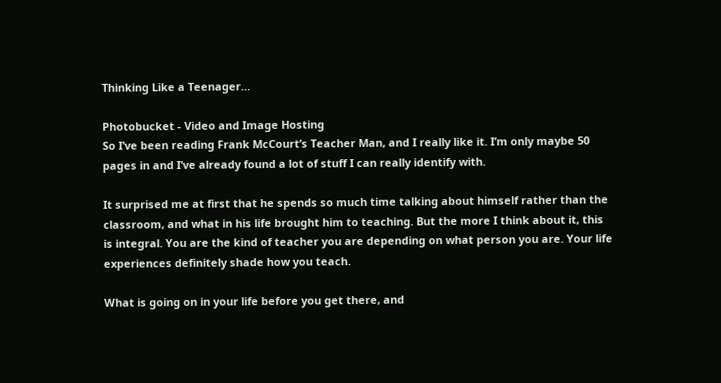Thinking Like a Teenager…

Photobucket - Video and Image Hosting
So I’ve been reading Frank McCourt’s Teacher Man, and I really like it. I’m only maybe 50 pages in and I’ve already found a lot of stuff I can really identify with.

It surprised me at first that he spends so much time talking about himself rather than the classroom, and what in his life brought him to teaching. But the more I think about it, this is integral. You are the kind of teacher you are depending on what person you are. Your life experiences definitely shade how you teach.

What is going on in your life before you get there, and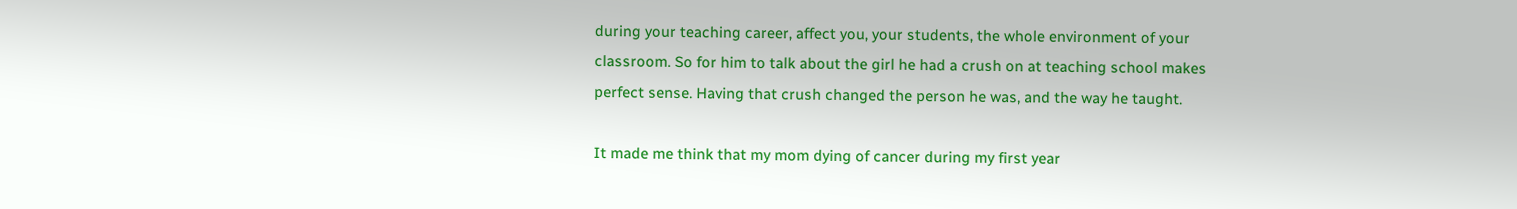during your teaching career, affect you, your students, the whole environment of your classroom. So for him to talk about the girl he had a crush on at teaching school makes perfect sense. Having that crush changed the person he was, and the way he taught.

It made me think that my mom dying of cancer during my first year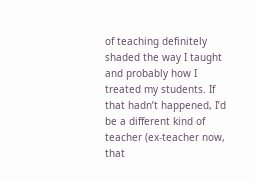of teaching definitely shaded the way I taught and probably how I treated my students. If that hadn’t happened, I’d be a different kind of teacher (ex-teacher now, that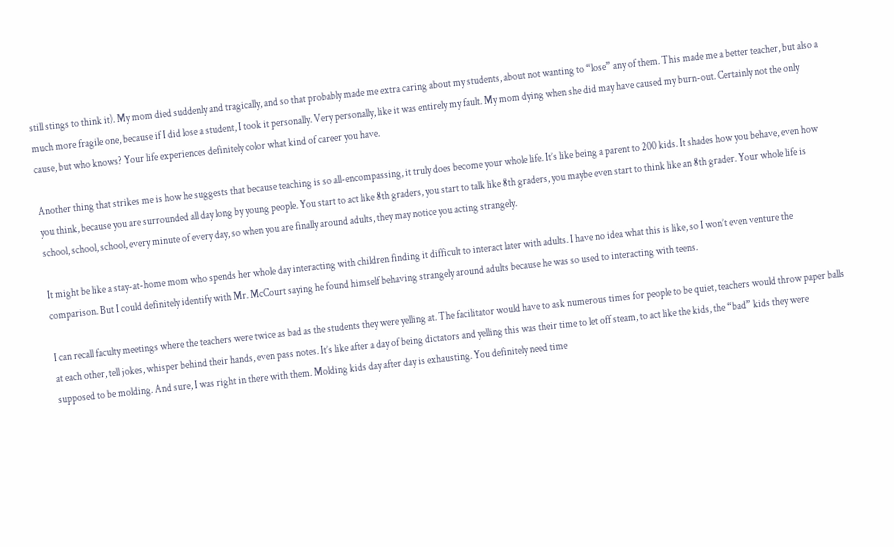still stings to think it). My mom died suddenly and tragically, and so that probably made me extra caring about my students, about not wanting to “lose” any of them. This made me a better teacher, but also a much more fragile one, because if I did lose a student, I took it personally. Very personally, like it was entirely my fault. My mom dying when she did may have caused my burn-out. Certainly not the only cause, but who knows? Your life experiences definitely color what kind of career you have.

Another thing that strikes me is how he suggests that because teaching is so all-encompassing, it truly does become your whole life. It’s like being a parent to 200 kids. It shades how you behave, even how you think, because you are surrounded all day long by young people. You start to act like 8th graders, you start to talk like 8th graders, you maybe even start to think like an 8th grader. Your whole life is school, school, school, every minute of every day, so when you are finally around adults, they may notice you acting strangely.

It might be like a stay-at-home mom who spends her whole day interacting with children finding it difficult to interact later with adults. I have no idea what this is like, so I won’t even venture the comparison. But I could definitely identify with Mr. McCourt saying he found himself behaving strangely around adults because he was so used to interacting with teens.

I can recall faculty meetings where the teachers were twice as bad as the students they were yelling at. The facilitator would have to ask numerous times for people to be quiet, teachers would throw paper balls at each other, tell jokes, whisper behind their hands, even pass notes. It’s like after a day of being dictators and yelling this was their time to let off steam, to act like the kids, the “bad” kids they were supposed to be molding. And sure, I was right in there with them. Molding kids day after day is exhausting. You definitely need time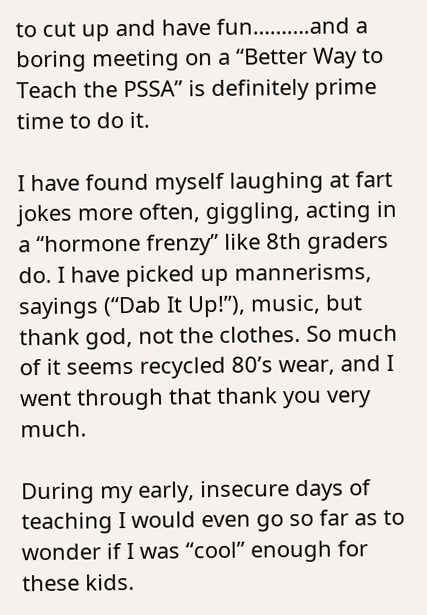to cut up and have fun……….and a boring meeting on a “Better Way to Teach the PSSA” is definitely prime time to do it.

I have found myself laughing at fart jokes more often, giggling, acting in a “hormone frenzy” like 8th graders do. I have picked up mannerisms, sayings (“Dab It Up!”), music, but thank god, not the clothes. So much of it seems recycled 80’s wear, and I went through that thank you very much.

During my early, insecure days of teaching I would even go so far as to wonder if I was “cool” enough for these kids.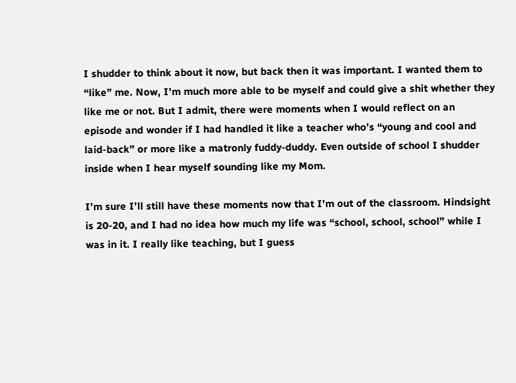I shudder to think about it now, but back then it was important. I wanted them to “like” me. Now, I’m much more able to be myself and could give a shit whether they like me or not. But I admit, there were moments when I would reflect on an episode and wonder if I had handled it like a teacher who’s “young and cool and laid-back” or more like a matronly fuddy-duddy. Even outside of school I shudder inside when I hear myself sounding like my Mom.

I’m sure I’ll still have these moments now that I’m out of the classroom. Hindsight is 20-20, and I had no idea how much my life was “school, school, school” while I was in it. I really like teaching, but I guess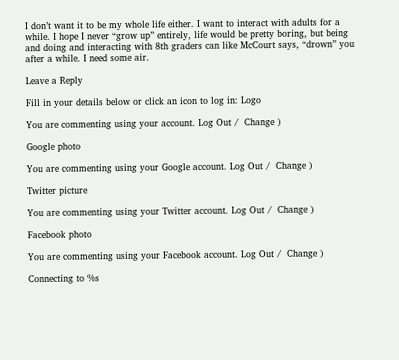I don’t want it to be my whole life either. I want to interact with adults for a while. I hope I never “grow up” entirely, life would be pretty boring, but being and doing and interacting with 8th graders can like McCourt says, “drown” you after a while. I need some air.

Leave a Reply

Fill in your details below or click an icon to log in: Logo

You are commenting using your account. Log Out /  Change )

Google photo

You are commenting using your Google account. Log Out /  Change )

Twitter picture

You are commenting using your Twitter account. Log Out /  Change )

Facebook photo

You are commenting using your Facebook account. Log Out /  Change )

Connecting to %s